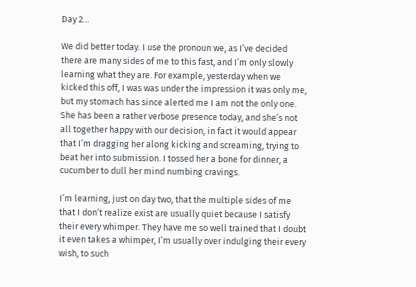Day 2…

We did better today. I use the pronoun we, as I’ve decided there are many sides of me to this fast, and I’m only slowly learning what they are. For example, yesterday when we kicked this off, I was was under the impression it was only me, but my stomach has since alerted me I am not the only one. She has been a rather verbose presence today, and she’s not all together happy with our decision, in fact it would appear that I’m dragging her along kicking and screaming, trying to beat her into submission. I tossed her a bone for dinner, a cucumber to dull her mind numbing cravings.

I’m learning, just on day two, that the multiple sides of me that I don’t realize exist are usually quiet because I satisfy their every whimper. They have me so well trained that I doubt it even takes a whimper, I’m usually over indulging their every wish, to such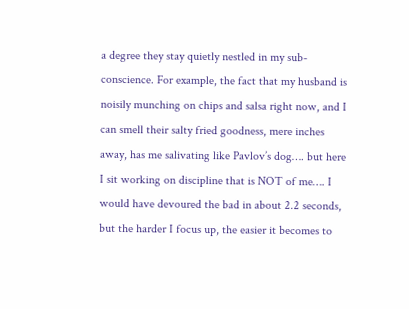a degree they stay quietly nestled in my sub-conscience. For example, the fact that my husband is noisily munching on chips and salsa right now, and I can smell their salty fried goodness, mere inches away, has me salivating like Pavlov’s dog…. but here I sit working on discipline that is NOT of me…. I would have devoured the bad in about 2.2 seconds, but the harder I focus up, the easier it becomes to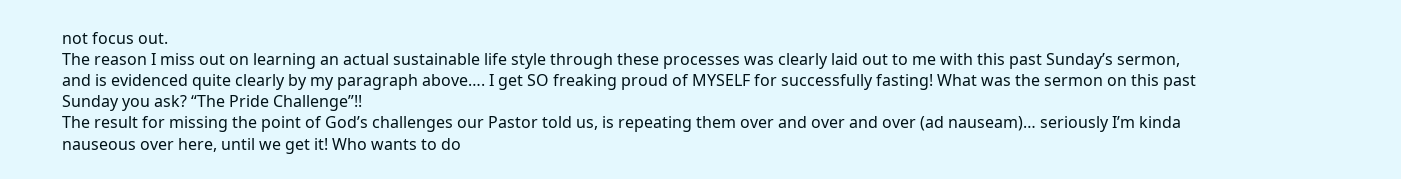not focus out.
The reason I miss out on learning an actual sustainable life style through these processes was clearly laid out to me with this past Sunday’s sermon, and is evidenced quite clearly by my paragraph above…. I get SO freaking proud of MYSELF for successfully fasting! What was the sermon on this past Sunday you ask? “The Pride Challenge”!!
The result for missing the point of God’s challenges our Pastor told us, is repeating them over and over and over (ad nauseam)… seriously I’m kinda nauseous over here, until we get it! Who wants to do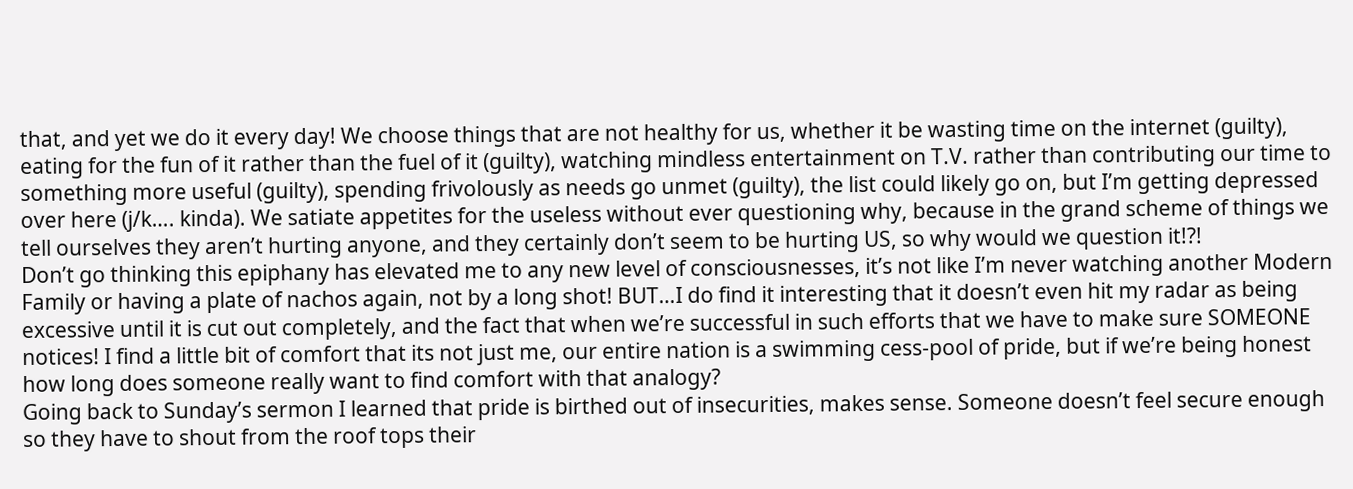that, and yet we do it every day! We choose things that are not healthy for us, whether it be wasting time on the internet (guilty), eating for the fun of it rather than the fuel of it (guilty), watching mindless entertainment on T.V. rather than contributing our time to something more useful (guilty), spending frivolously as needs go unmet (guilty), the list could likely go on, but I’m getting depressed over here (j/k…. kinda). We satiate appetites for the useless without ever questioning why, because in the grand scheme of things we tell ourselves they aren’t hurting anyone, and they certainly don’t seem to be hurting US, so why would we question it!?!
Don’t go thinking this epiphany has elevated me to any new level of consciousnesses, it’s not like I’m never watching another Modern Family or having a plate of nachos again, not by a long shot! BUT…I do find it interesting that it doesn’t even hit my radar as being excessive until it is cut out completely, and the fact that when we’re successful in such efforts that we have to make sure SOMEONE notices! I find a little bit of comfort that its not just me, our entire nation is a swimming cess-pool of pride, but if we’re being honest how long does someone really want to find comfort with that analogy?
Going back to Sunday’s sermon I learned that pride is birthed out of insecurities, makes sense. Someone doesn’t feel secure enough so they have to shout from the roof tops their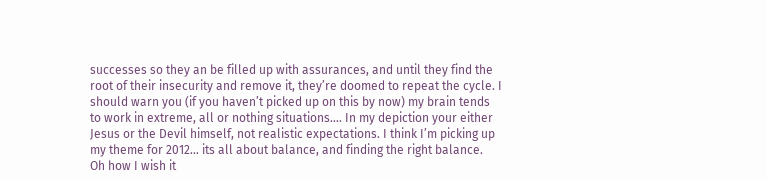successes so they an be filled up with assurances, and until they find the root of their insecurity and remove it, they’re doomed to repeat the cycle. I should warn you (if you haven’t picked up on this by now) my brain tends to work in extreme, all or nothing situations…. In my depiction your either Jesus or the Devil himself, not realistic expectations. I think I’m picking up my theme for 2012… its all about balance, and finding the right balance.
Oh how I wish it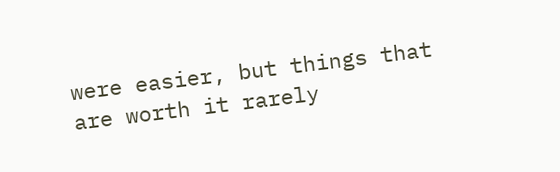were easier, but things that are worth it rarely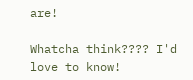are!

Whatcha think???? I'd love to know!